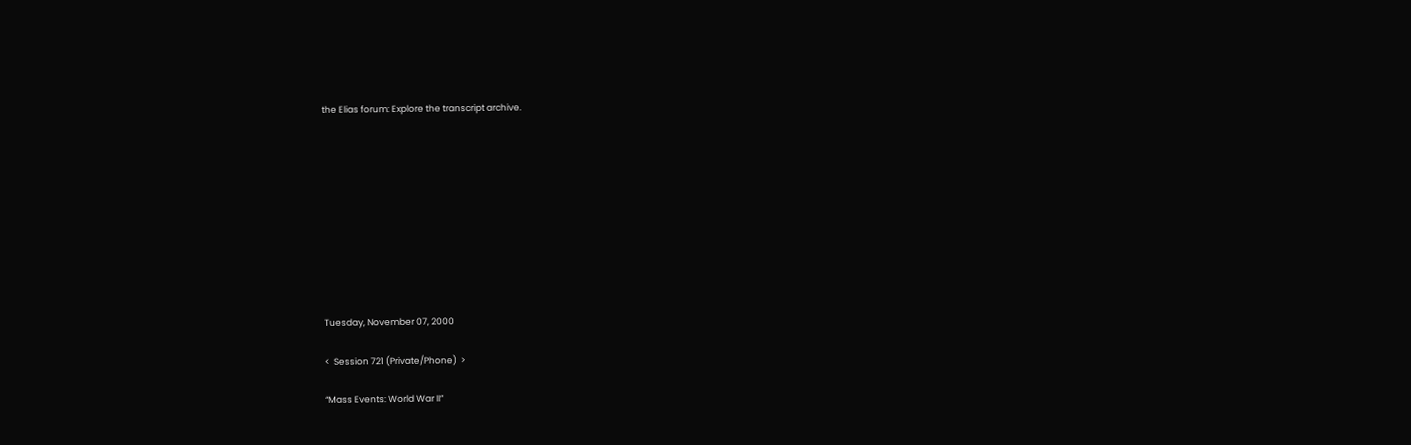the Elias forum: Explore the transcript archive.










Tuesday, November 07, 2000

<  Session 721 (Private/Phone)  >

“Mass Events: World War II”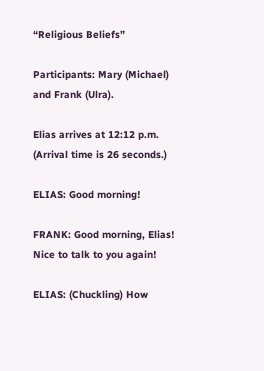“Religious Beliefs”

Participants: Mary (Michael) and Frank (Ulra).

Elias arrives at 12:12 p.m. (Arrival time is 26 seconds.)

ELIAS: Good morning!

FRANK: Good morning, Elias! Nice to talk to you again!

ELIAS: (Chuckling) How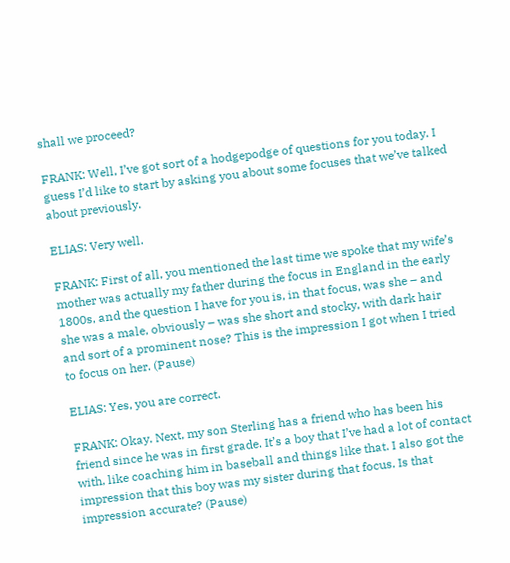shall we proceed?

FRANK: Well, I’ve got sort of a hodgepodge of questions for you today. I guess I’d like to start by asking you about some focuses that we’ve talked about previously.

ELIAS: Very well.

FRANK: First of all, you mentioned the last time we spoke that my wife’s mother was actually my father during the focus in England in the early 1800s, and the question I have for you is, in that focus, was she – and she was a male, obviously – was she short and stocky, with dark hair and sort of a prominent nose? This is the impression I got when I tried to focus on her. (Pause)

ELIAS: Yes, you are correct.

FRANK: Okay. Next, my son Sterling has a friend who has been his friend since he was in first grade. It’s a boy that I’ve had a lot of contact with, like coaching him in baseball and things like that. I also got the impression that this boy was my sister during that focus. Is that impression accurate? (Pause)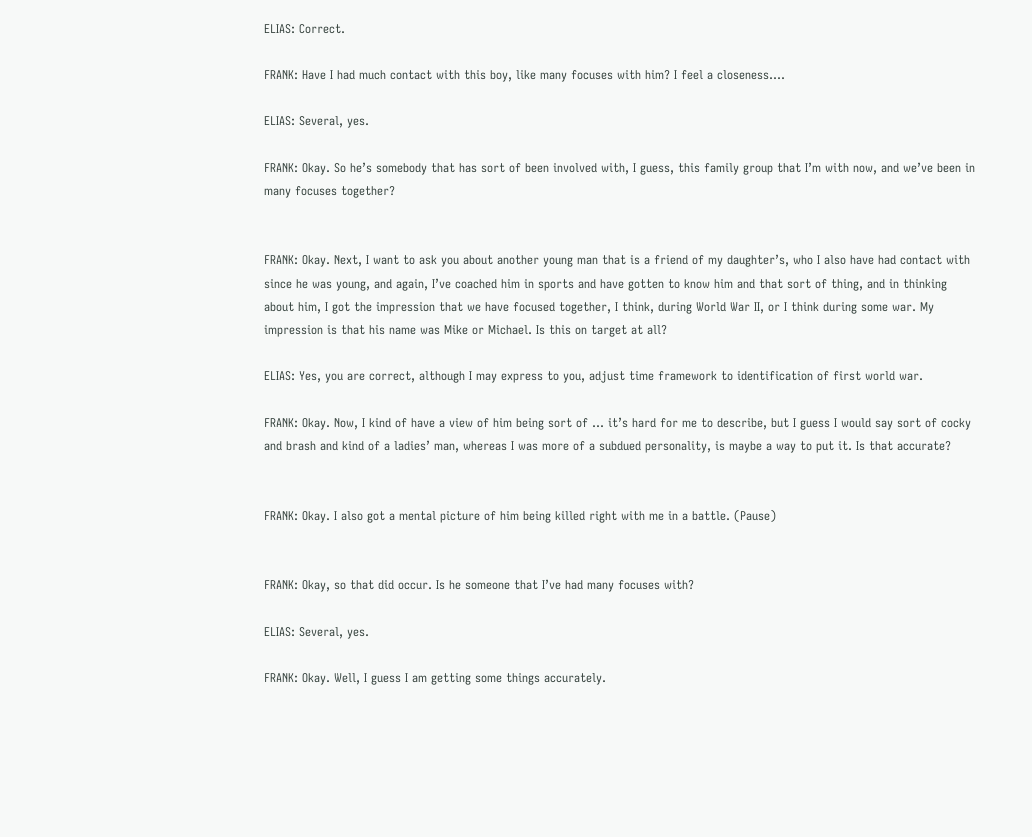ELIAS: Correct.

FRANK: Have I had much contact with this boy, like many focuses with him? I feel a closeness....

ELIAS: Several, yes.

FRANK: Okay. So he’s somebody that has sort of been involved with, I guess, this family group that I’m with now, and we’ve been in many focuses together?


FRANK: Okay. Next, I want to ask you about another young man that is a friend of my daughter’s, who I also have had contact with since he was young, and again, I’ve coached him in sports and have gotten to know him and that sort of thing, and in thinking about him, I got the impression that we have focused together, I think, during World War II, or I think during some war. My impression is that his name was Mike or Michael. Is this on target at all?

ELIAS: Yes, you are correct, although I may express to you, adjust time framework to identification of first world war.

FRANK: Okay. Now, I kind of have a view of him being sort of ... it’s hard for me to describe, but I guess I would say sort of cocky and brash and kind of a ladies’ man, whereas I was more of a subdued personality, is maybe a way to put it. Is that accurate?


FRANK: Okay. I also got a mental picture of him being killed right with me in a battle. (Pause)


FRANK: Okay, so that did occur. Is he someone that I’ve had many focuses with?

ELIAS: Several, yes.

FRANK: Okay. Well, I guess I am getting some things accurately.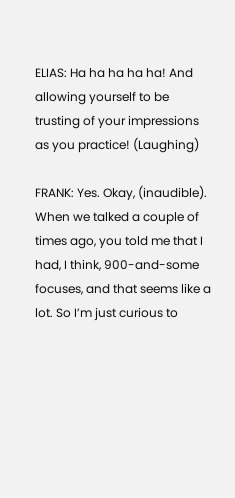ELIAS: Ha ha ha ha ha! And allowing yourself to be trusting of your impressions as you practice! (Laughing)

FRANK: Yes. Okay, (inaudible). When we talked a couple of times ago, you told me that I had, I think, 900-and-some focuses, and that seems like a lot. So I’m just curious to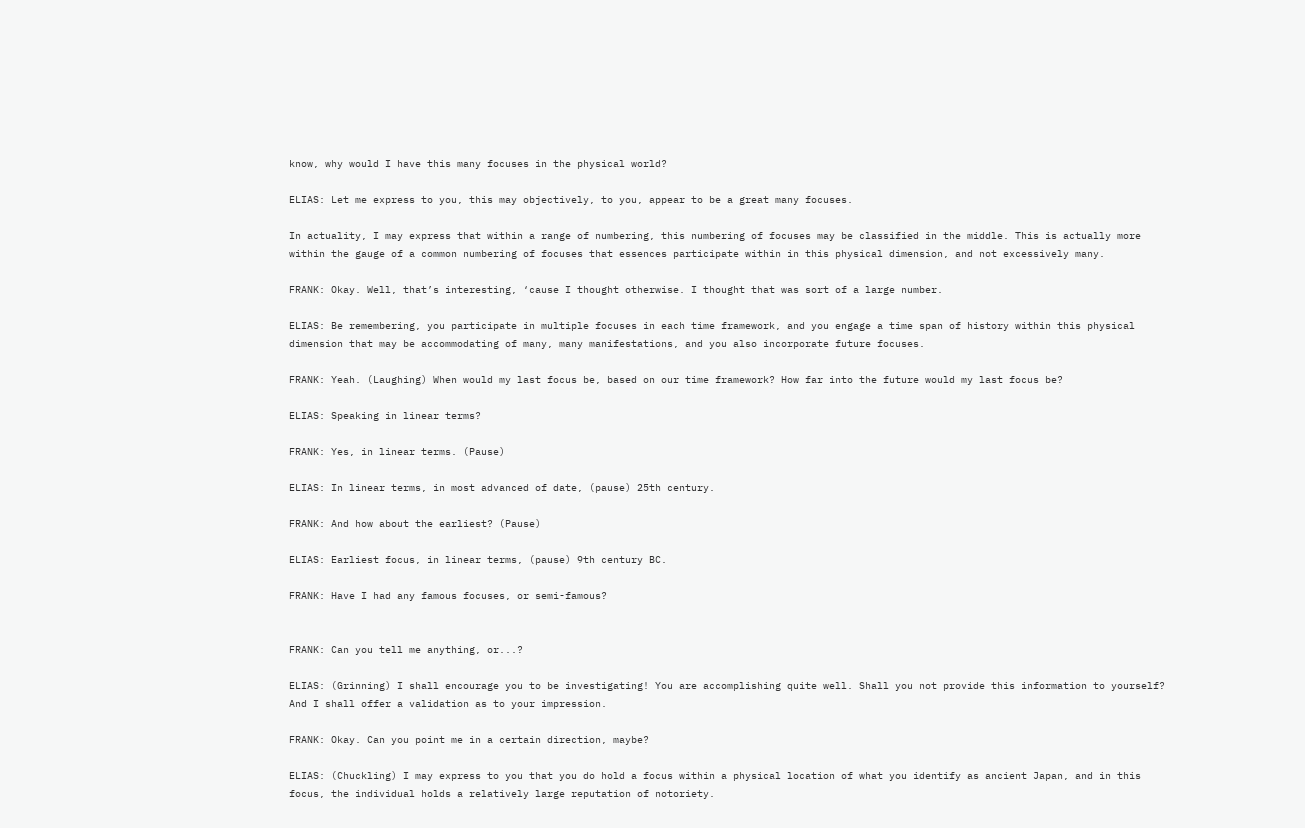know, why would I have this many focuses in the physical world?

ELIAS: Let me express to you, this may objectively, to you, appear to be a great many focuses.

In actuality, I may express that within a range of numbering, this numbering of focuses may be classified in the middle. This is actually more within the gauge of a common numbering of focuses that essences participate within in this physical dimension, and not excessively many.

FRANK: Okay. Well, that’s interesting, ‘cause I thought otherwise. I thought that was sort of a large number.

ELIAS: Be remembering, you participate in multiple focuses in each time framework, and you engage a time span of history within this physical dimension that may be accommodating of many, many manifestations, and you also incorporate future focuses.

FRANK: Yeah. (Laughing) When would my last focus be, based on our time framework? How far into the future would my last focus be?

ELIAS: Speaking in linear terms?

FRANK: Yes, in linear terms. (Pause)

ELIAS: In linear terms, in most advanced of date, (pause) 25th century.

FRANK: And how about the earliest? (Pause)

ELIAS: Earliest focus, in linear terms, (pause) 9th century BC.

FRANK: Have I had any famous focuses, or semi-famous?


FRANK: Can you tell me anything, or...?

ELIAS: (Grinning) I shall encourage you to be investigating! You are accomplishing quite well. Shall you not provide this information to yourself? And I shall offer a validation as to your impression.

FRANK: Okay. Can you point me in a certain direction, maybe?

ELIAS: (Chuckling) I may express to you that you do hold a focus within a physical location of what you identify as ancient Japan, and in this focus, the individual holds a relatively large reputation of notoriety.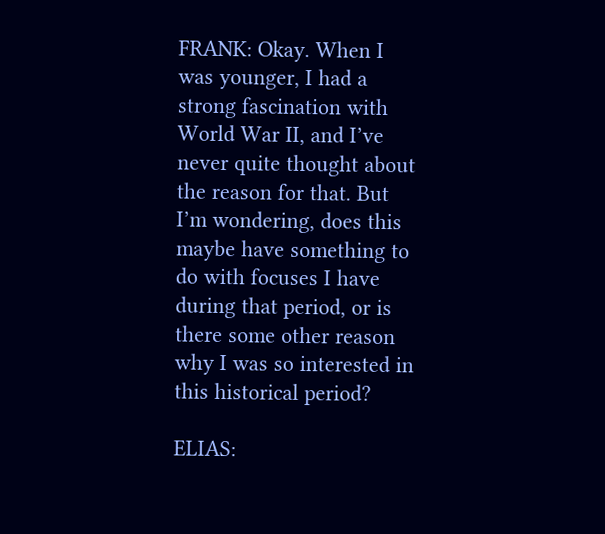FRANK: Okay. When I was younger, I had a strong fascination with World War II, and I’ve never quite thought about the reason for that. But I’m wondering, does this maybe have something to do with focuses I have during that period, or is there some other reason why I was so interested in this historical period?

ELIAS: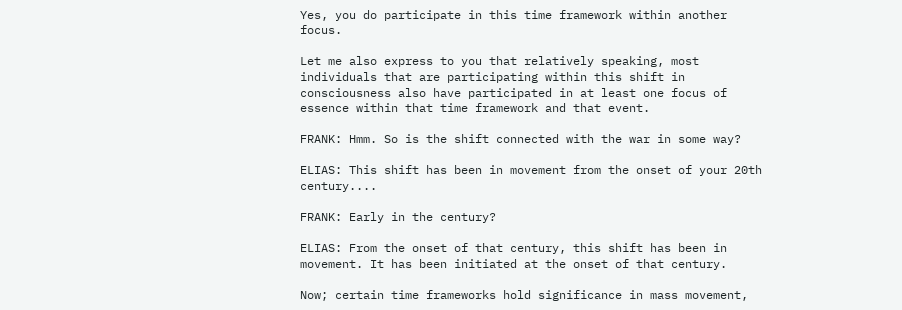Yes, you do participate in this time framework within another focus.

Let me also express to you that relatively speaking, most individuals that are participating within this shift in consciousness also have participated in at least one focus of essence within that time framework and that event.

FRANK: Hmm. So is the shift connected with the war in some way?

ELIAS: This shift has been in movement from the onset of your 20th century....

FRANK: Early in the century?

ELIAS: From the onset of that century, this shift has been in movement. It has been initiated at the onset of that century.

Now; certain time frameworks hold significance in mass movement,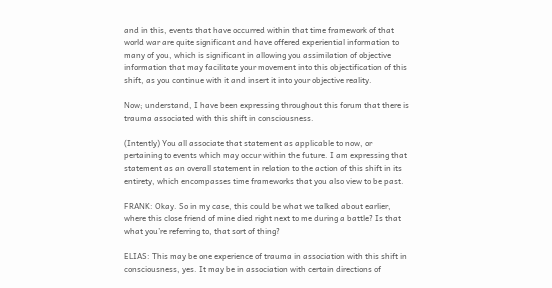and in this, events that have occurred within that time framework of that world war are quite significant and have offered experiential information to many of you, which is significant in allowing you assimilation of objective information that may facilitate your movement into this objectification of this shift, as you continue with it and insert it into your objective reality.

Now; understand, I have been expressing throughout this forum that there is trauma associated with this shift in consciousness.

(Intently) You all associate that statement as applicable to now, or pertaining to events which may occur within the future. I am expressing that statement as an overall statement in relation to the action of this shift in its entirety, which encompasses time frameworks that you also view to be past.

FRANK: Okay. So in my case, this could be what we talked about earlier, where this close friend of mine died right next to me during a battle? Is that what you’re referring to, that sort of thing?

ELIAS: This may be one experience of trauma in association with this shift in consciousness, yes. It may be in association with certain directions of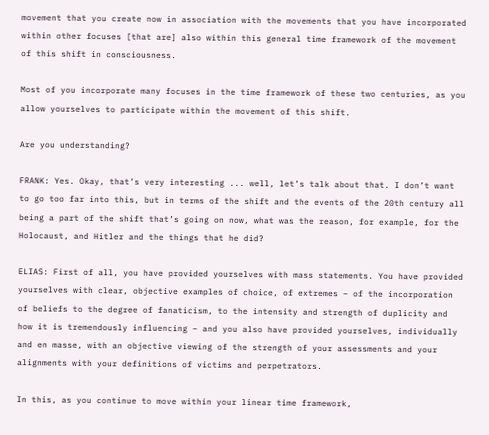movement that you create now in association with the movements that you have incorporated within other focuses [that are] also within this general time framework of the movement of this shift in consciousness.

Most of you incorporate many focuses in the time framework of these two centuries, as you allow yourselves to participate within the movement of this shift.

Are you understanding?

FRANK: Yes. Okay, that’s very interesting ... well, let’s talk about that. I don’t want to go too far into this, but in terms of the shift and the events of the 20th century all being a part of the shift that’s going on now, what was the reason, for example, for the Holocaust, and Hitler and the things that he did?

ELIAS: First of all, you have provided yourselves with mass statements. You have provided yourselves with clear, objective examples of choice, of extremes – of the incorporation of beliefs to the degree of fanaticism, to the intensity and strength of duplicity and how it is tremendously influencing – and you also have provided yourselves, individually and en masse, with an objective viewing of the strength of your assessments and your alignments with your definitions of victims and perpetrators.

In this, as you continue to move within your linear time framework,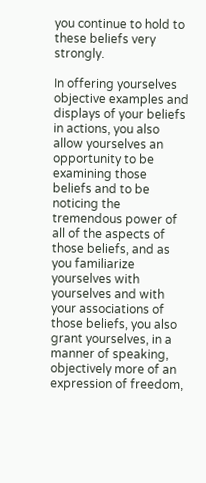you continue to hold to these beliefs very strongly.

In offering yourselves objective examples and displays of your beliefs in actions, you also allow yourselves an opportunity to be examining those beliefs and to be noticing the tremendous power of all of the aspects of those beliefs, and as you familiarize yourselves with yourselves and with your associations of those beliefs, you also grant yourselves, in a manner of speaking, objectively more of an expression of freedom,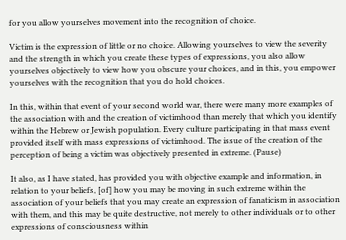for you allow yourselves movement into the recognition of choice.

Victim is the expression of little or no choice. Allowing yourselves to view the severity and the strength in which you create these types of expressions, you also allow yourselves objectively to view how you obscure your choices, and in this, you empower yourselves with the recognition that you do hold choices.

In this, within that event of your second world war, there were many more examples of the association with and the creation of victimhood than merely that which you identify within the Hebrew or Jewish population. Every culture participating in that mass event provided itself with mass expressions of victimhood. The issue of the creation of the perception of being a victim was objectively presented in extreme. (Pause)

It also, as I have stated, has provided you with objective example and information, in relation to your beliefs, [of] how you may be moving in such extreme within the association of your beliefs that you may create an expression of fanaticism in association with them, and this may be quite destructive, not merely to other individuals or to other expressions of consciousness within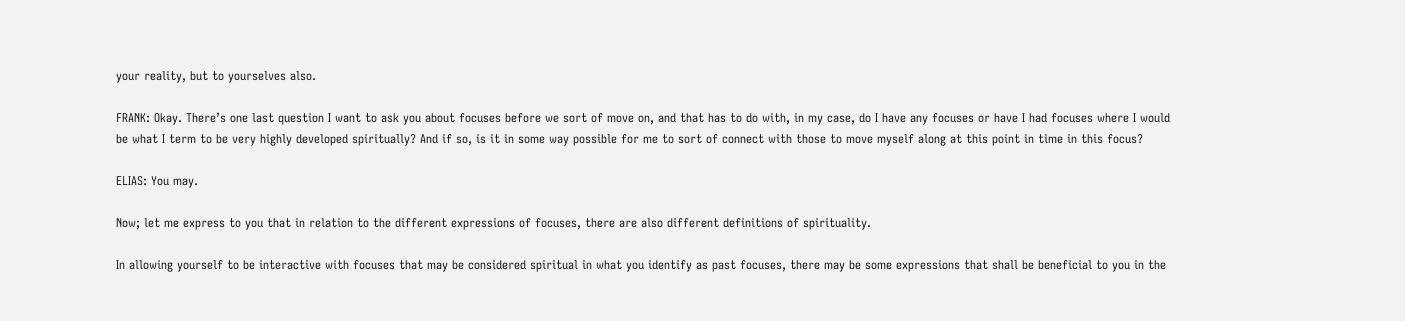your reality, but to yourselves also.

FRANK: Okay. There’s one last question I want to ask you about focuses before we sort of move on, and that has to do with, in my case, do I have any focuses or have I had focuses where I would be what I term to be very highly developed spiritually? And if so, is it in some way possible for me to sort of connect with those to move myself along at this point in time in this focus?

ELIAS: You may.

Now; let me express to you that in relation to the different expressions of focuses, there are also different definitions of spirituality.

In allowing yourself to be interactive with focuses that may be considered spiritual in what you identify as past focuses, there may be some expressions that shall be beneficial to you in the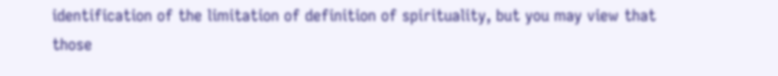identification of the limitation of definition of spirituality, but you may view that those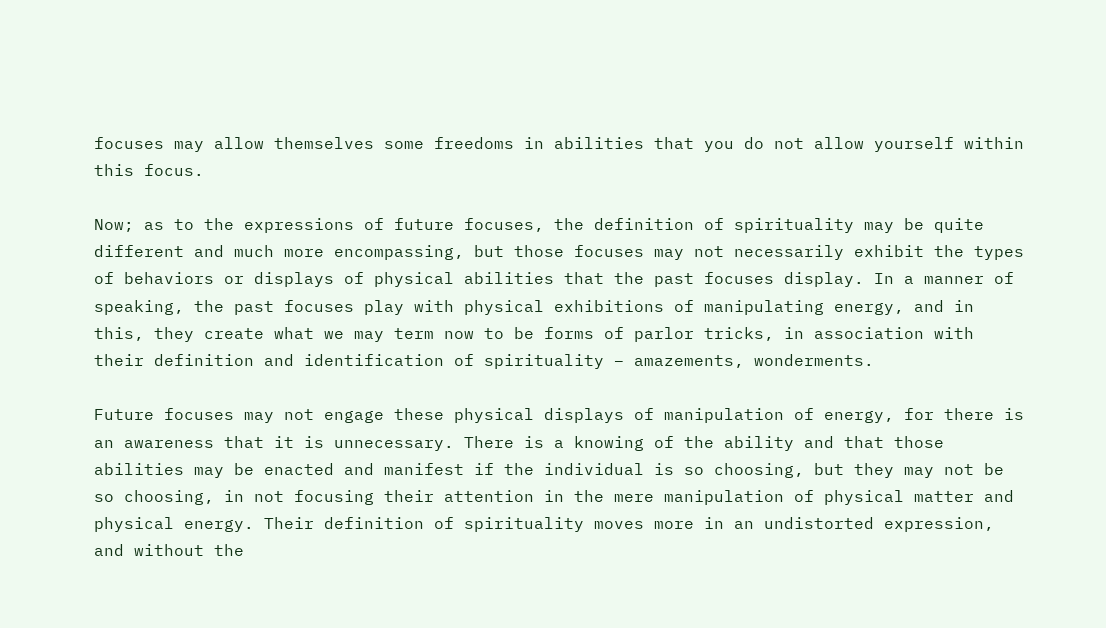focuses may allow themselves some freedoms in abilities that you do not allow yourself within this focus.

Now; as to the expressions of future focuses, the definition of spirituality may be quite different and much more encompassing, but those focuses may not necessarily exhibit the types of behaviors or displays of physical abilities that the past focuses display. In a manner of speaking, the past focuses play with physical exhibitions of manipulating energy, and in this, they create what we may term now to be forms of parlor tricks, in association with their definition and identification of spirituality – amazements, wonderments.

Future focuses may not engage these physical displays of manipulation of energy, for there is an awareness that it is unnecessary. There is a knowing of the ability and that those abilities may be enacted and manifest if the individual is so choosing, but they may not be so choosing, in not focusing their attention in the mere manipulation of physical matter and physical energy. Their definition of spirituality moves more in an undistorted expression, and without the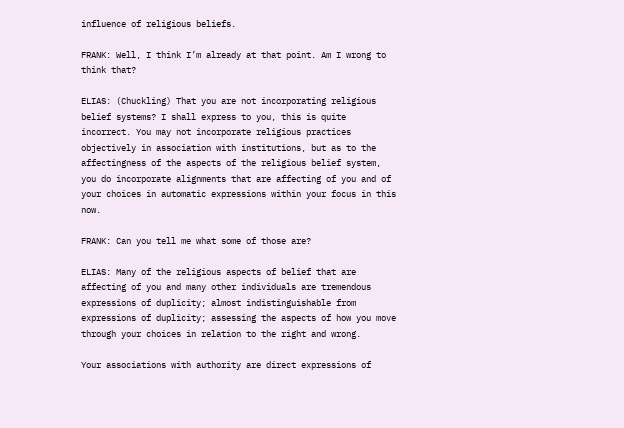influence of religious beliefs.

FRANK: Well, I think I’m already at that point. Am I wrong to think that?

ELIAS: (Chuckling) That you are not incorporating religious belief systems? I shall express to you, this is quite incorrect. You may not incorporate religious practices objectively in association with institutions, but as to the affectingness of the aspects of the religious belief system, you do incorporate alignments that are affecting of you and of your choices in automatic expressions within your focus in this now.

FRANK: Can you tell me what some of those are?

ELIAS: Many of the religious aspects of belief that are affecting of you and many other individuals are tremendous expressions of duplicity; almost indistinguishable from expressions of duplicity; assessing the aspects of how you move through your choices in relation to the right and wrong.

Your associations with authority are direct expressions of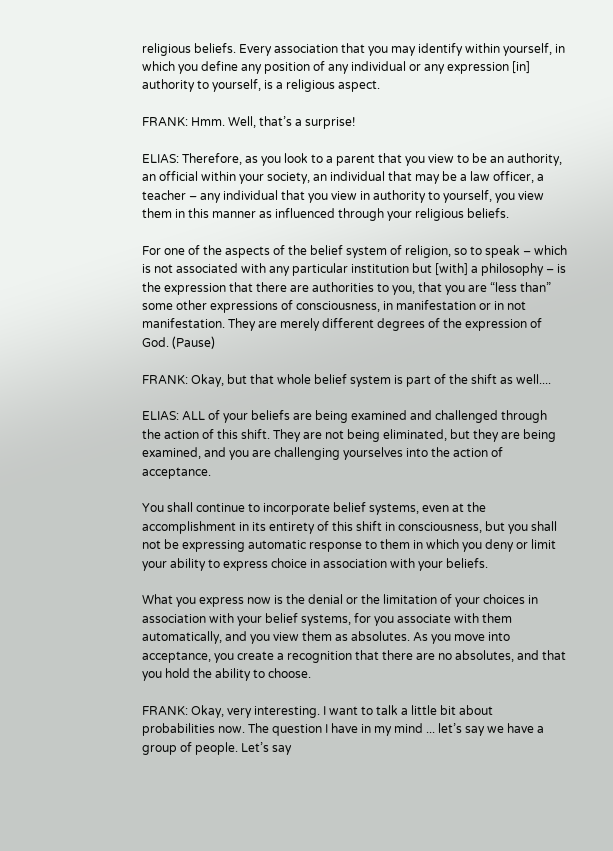religious beliefs. Every association that you may identify within yourself, in which you define any position of any individual or any expression [in] authority to yourself, is a religious aspect.

FRANK: Hmm. Well, that’s a surprise!

ELIAS: Therefore, as you look to a parent that you view to be an authority, an official within your society, an individual that may be a law officer, a teacher – any individual that you view in authority to yourself, you view them in this manner as influenced through your religious beliefs.

For one of the aspects of the belief system of religion, so to speak – which is not associated with any particular institution but [with] a philosophy – is the expression that there are authorities to you, that you are “less than” some other expressions of consciousness, in manifestation or in not manifestation. They are merely different degrees of the expression of God. (Pause)

FRANK: Okay, but that whole belief system is part of the shift as well....

ELIAS: ALL of your beliefs are being examined and challenged through the action of this shift. They are not being eliminated, but they are being examined, and you are challenging yourselves into the action of acceptance.

You shall continue to incorporate belief systems, even at the accomplishment in its entirety of this shift in consciousness, but you shall not be expressing automatic response to them in which you deny or limit your ability to express choice in association with your beliefs.

What you express now is the denial or the limitation of your choices in association with your belief systems, for you associate with them automatically, and you view them as absolutes. As you move into acceptance, you create a recognition that there are no absolutes, and that you hold the ability to choose.

FRANK: Okay, very interesting. I want to talk a little bit about probabilities now. The question I have in my mind ... let’s say we have a group of people. Let’s say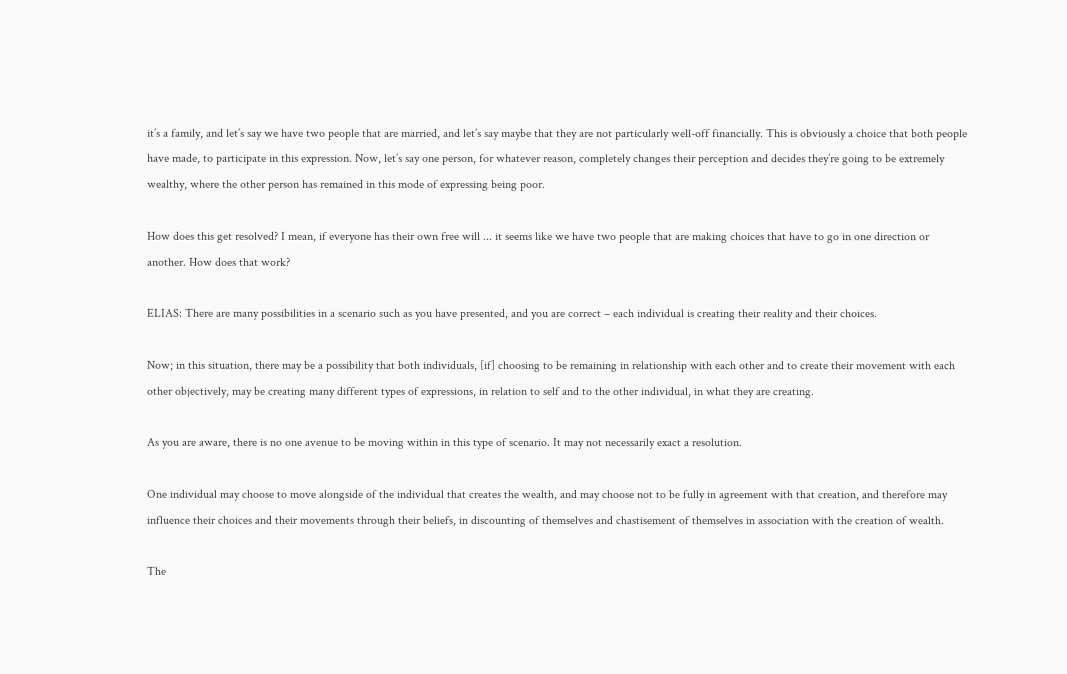it’s a family, and let’s say we have two people that are married, and let’s say maybe that they are not particularly well-off financially. This is obviously a choice that both people have made, to participate in this expression. Now, let’s say one person, for whatever reason, completely changes their perception and decides they’re going to be extremely wealthy, where the other person has remained in this mode of expressing being poor.

How does this get resolved? I mean, if everyone has their own free will ... it seems like we have two people that are making choices that have to go in one direction or another. How does that work?

ELIAS: There are many possibilities in a scenario such as you have presented, and you are correct – each individual is creating their reality and their choices.

Now; in this situation, there may be a possibility that both individuals, [if] choosing to be remaining in relationship with each other and to create their movement with each other objectively, may be creating many different types of expressions, in relation to self and to the other individual, in what they are creating.

As you are aware, there is no one avenue to be moving within in this type of scenario. It may not necessarily exact a resolution.

One individual may choose to move alongside of the individual that creates the wealth, and may choose not to be fully in agreement with that creation, and therefore may influence their choices and their movements through their beliefs, in discounting of themselves and chastisement of themselves in association with the creation of wealth.

The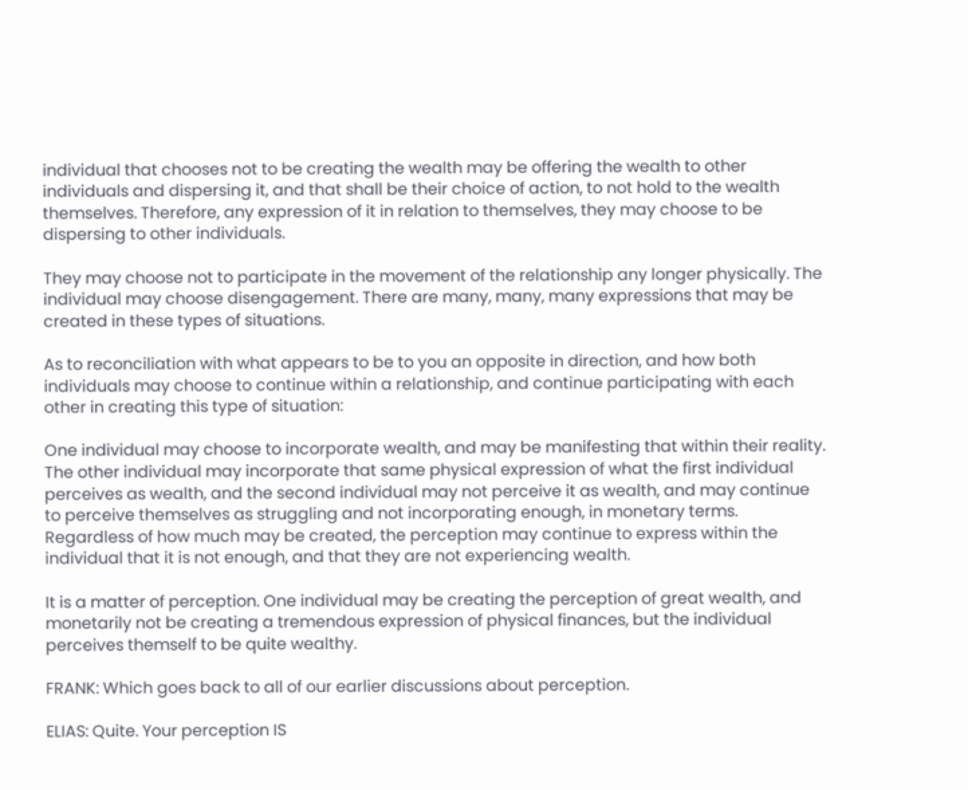individual that chooses not to be creating the wealth may be offering the wealth to other individuals and dispersing it, and that shall be their choice of action, to not hold to the wealth themselves. Therefore, any expression of it in relation to themselves, they may choose to be dispersing to other individuals.

They may choose not to participate in the movement of the relationship any longer physically. The individual may choose disengagement. There are many, many, many expressions that may be created in these types of situations.

As to reconciliation with what appears to be to you an opposite in direction, and how both individuals may choose to continue within a relationship, and continue participating with each other in creating this type of situation:

One individual may choose to incorporate wealth, and may be manifesting that within their reality. The other individual may incorporate that same physical expression of what the first individual perceives as wealth, and the second individual may not perceive it as wealth, and may continue to perceive themselves as struggling and not incorporating enough, in monetary terms. Regardless of how much may be created, the perception may continue to express within the individual that it is not enough, and that they are not experiencing wealth.

It is a matter of perception. One individual may be creating the perception of great wealth, and monetarily not be creating a tremendous expression of physical finances, but the individual perceives themself to be quite wealthy.

FRANK: Which goes back to all of our earlier discussions about perception.

ELIAS: Quite. Your perception IS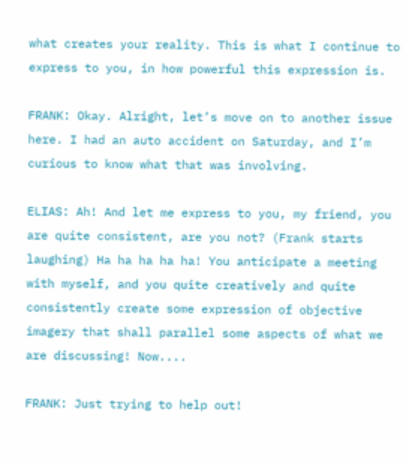what creates your reality. This is what I continue to express to you, in how powerful this expression is.

FRANK: Okay. Alright, let’s move on to another issue here. I had an auto accident on Saturday, and I’m curious to know what that was involving.

ELIAS: Ah! And let me express to you, my friend, you are quite consistent, are you not? (Frank starts laughing) Ha ha ha ha ha! You anticipate a meeting with myself, and you quite creatively and quite consistently create some expression of objective imagery that shall parallel some aspects of what we are discussing! Now....

FRANK: Just trying to help out!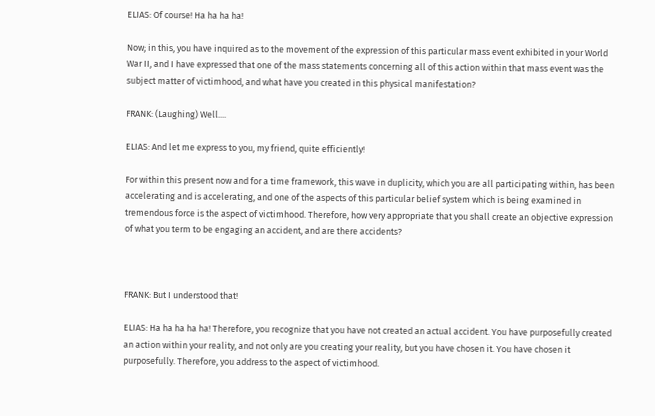ELIAS: Of course! Ha ha ha ha!

Now; in this, you have inquired as to the movement of the expression of this particular mass event exhibited in your World War II, and I have expressed that one of the mass statements concerning all of this action within that mass event was the subject matter of victimhood, and what have you created in this physical manifestation?

FRANK: (Laughing) Well....

ELIAS: And let me express to you, my friend, quite efficiently!

For within this present now and for a time framework, this wave in duplicity, which you are all participating within, has been accelerating and is accelerating, and one of the aspects of this particular belief system which is being examined in tremendous force is the aspect of victimhood. Therefore, how very appropriate that you shall create an objective expression of what you term to be engaging an accident, and are there accidents?



FRANK: But I understood that!

ELIAS: Ha ha ha ha ha! Therefore, you recognize that you have not created an actual accident. You have purposefully created an action within your reality, and not only are you creating your reality, but you have chosen it. You have chosen it purposefully. Therefore, you address to the aspect of victimhood.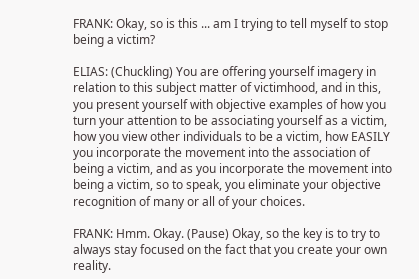FRANK: Okay, so is this ... am I trying to tell myself to stop being a victim?

ELIAS: (Chuckling) You are offering yourself imagery in relation to this subject matter of victimhood, and in this, you present yourself with objective examples of how you turn your attention to be associating yourself as a victim, how you view other individuals to be a victim, how EASILY you incorporate the movement into the association of being a victim, and as you incorporate the movement into being a victim, so to speak, you eliminate your objective recognition of many or all of your choices.

FRANK: Hmm. Okay. (Pause) Okay, so the key is to try to always stay focused on the fact that you create your own reality.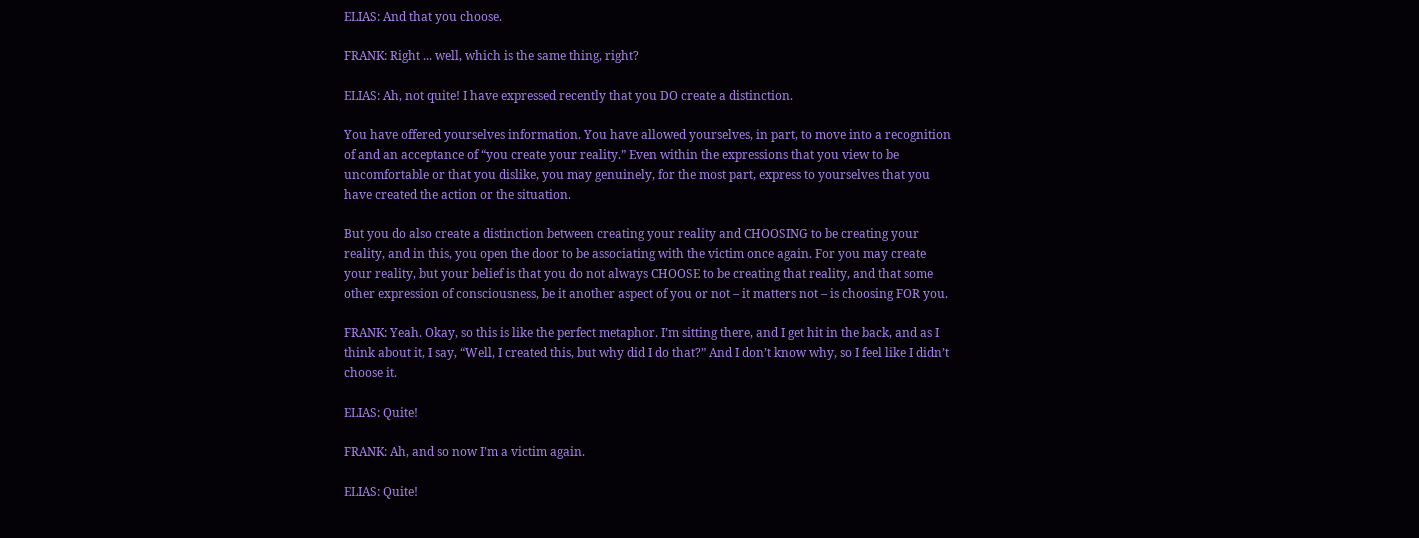ELIAS: And that you choose.

FRANK: Right ... well, which is the same thing, right?

ELIAS: Ah, not quite! I have expressed recently that you DO create a distinction.

You have offered yourselves information. You have allowed yourselves, in part, to move into a recognition of and an acceptance of “you create your reality.” Even within the expressions that you view to be uncomfortable or that you dislike, you may genuinely, for the most part, express to yourselves that you have created the action or the situation.

But you do also create a distinction between creating your reality and CHOOSING to be creating your reality, and in this, you open the door to be associating with the victim once again. For you may create your reality, but your belief is that you do not always CHOOSE to be creating that reality, and that some other expression of consciousness, be it another aspect of you or not – it matters not – is choosing FOR you.

FRANK: Yeah. Okay, so this is like the perfect metaphor. I’m sitting there, and I get hit in the back, and as I think about it, I say, “Well, I created this, but why did I do that?” And I don’t know why, so I feel like I didn’t choose it.

ELIAS: Quite!

FRANK: Ah, and so now I’m a victim again.

ELIAS: Quite!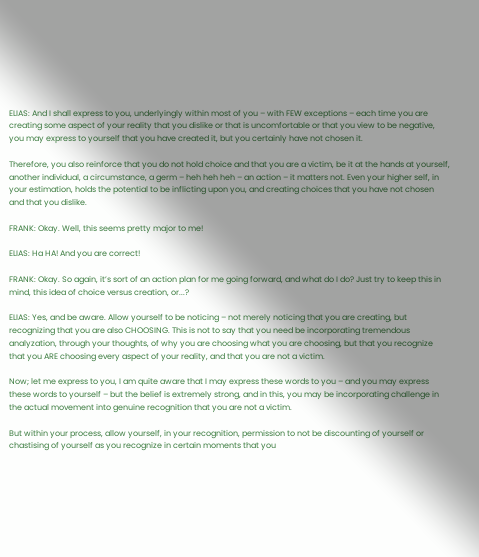ELIAS: And I shall express to you, underlyingly within most of you – with FEW exceptions – each time you are creating some aspect of your reality that you dislike or that is uncomfortable or that you view to be negative, you may express to yourself that you have created it, but you certainly have not chosen it.

Therefore, you also reinforce that you do not hold choice and that you are a victim, be it at the hands at yourself, another individual, a circumstance, a germ – heh heh heh – an action – it matters not. Even your higher self, in your estimation, holds the potential to be inflicting upon you, and creating choices that you have not chosen and that you dislike.

FRANK: Okay. Well, this seems pretty major to me!

ELIAS: Ha HA! And you are correct!

FRANK: Okay. So again, it’s sort of an action plan for me going forward, and what do I do? Just try to keep this in mind, this idea of choice versus creation, or...?

ELIAS: Yes, and be aware. Allow yourself to be noticing – not merely noticing that you are creating, but recognizing that you are also CHOOSING. This is not to say that you need be incorporating tremendous analyzation, through your thoughts, of why you are choosing what you are choosing, but that you recognize that you ARE choosing every aspect of your reality, and that you are not a victim.

Now; let me express to you, I am quite aware that I may express these words to you – and you may express these words to yourself – but the belief is extremely strong, and in this, you may be incorporating challenge in the actual movement into genuine recognition that you are not a victim.

But within your process, allow yourself, in your recognition, permission to not be discounting of yourself or chastising of yourself as you recognize in certain moments that you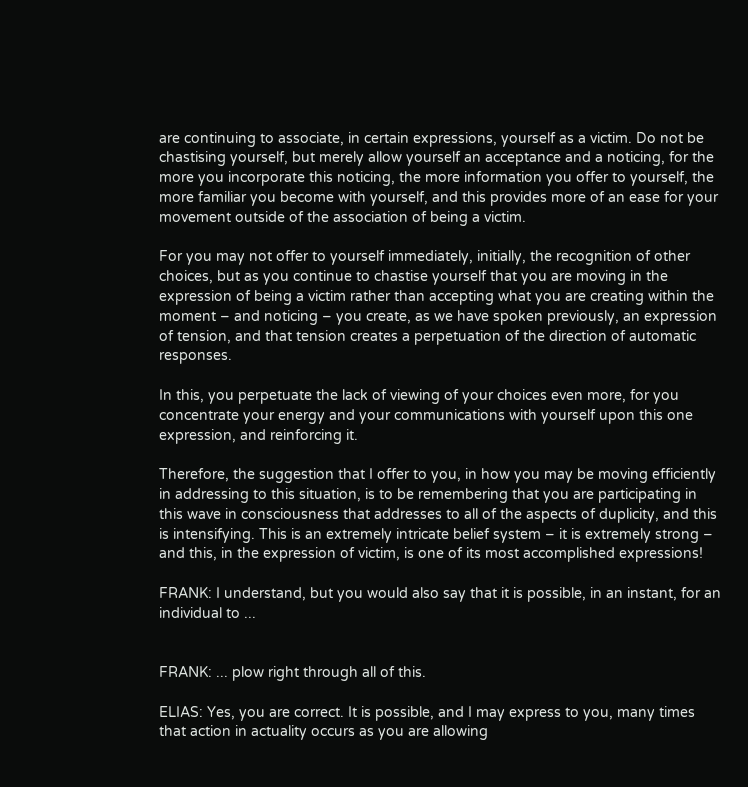are continuing to associate, in certain expressions, yourself as a victim. Do not be chastising yourself, but merely allow yourself an acceptance and a noticing, for the more you incorporate this noticing, the more information you offer to yourself, the more familiar you become with yourself, and this provides more of an ease for your movement outside of the association of being a victim.

For you may not offer to yourself immediately, initially, the recognition of other choices, but as you continue to chastise yourself that you are moving in the expression of being a victim rather than accepting what you are creating within the moment – and noticing – you create, as we have spoken previously, an expression of tension, and that tension creates a perpetuation of the direction of automatic responses.

In this, you perpetuate the lack of viewing of your choices even more, for you concentrate your energy and your communications with yourself upon this one expression, and reinforcing it.

Therefore, the suggestion that I offer to you, in how you may be moving efficiently in addressing to this situation, is to be remembering that you are participating in this wave in consciousness that addresses to all of the aspects of duplicity, and this is intensifying. This is an extremely intricate belief system – it is extremely strong – and this, in the expression of victim, is one of its most accomplished expressions!

FRANK: I understand, but you would also say that it is possible, in an instant, for an individual to ...


FRANK: ... plow right through all of this.

ELIAS: Yes, you are correct. It is possible, and I may express to you, many times that action in actuality occurs as you are allowing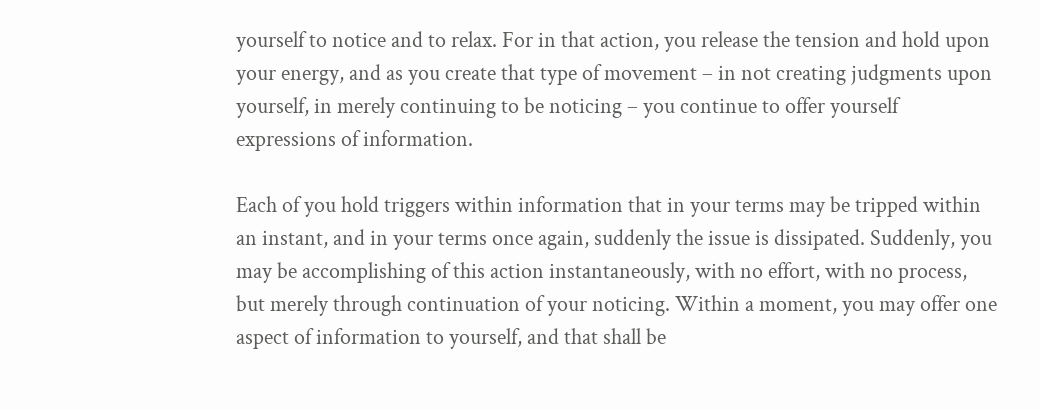yourself to notice and to relax. For in that action, you release the tension and hold upon your energy, and as you create that type of movement – in not creating judgments upon yourself, in merely continuing to be noticing – you continue to offer yourself expressions of information.

Each of you hold triggers within information that in your terms may be tripped within an instant, and in your terms once again, suddenly the issue is dissipated. Suddenly, you may be accomplishing of this action instantaneously, with no effort, with no process, but merely through continuation of your noticing. Within a moment, you may offer one aspect of information to yourself, and that shall be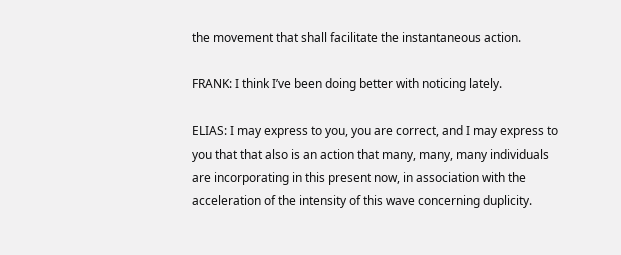the movement that shall facilitate the instantaneous action.

FRANK: I think I’ve been doing better with noticing lately.

ELIAS: I may express to you, you are correct, and I may express to you that that also is an action that many, many, many individuals are incorporating in this present now, in association with the acceleration of the intensity of this wave concerning duplicity.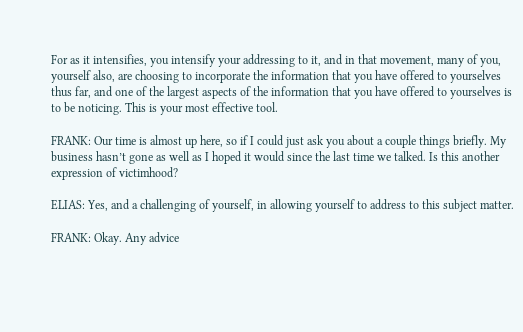For as it intensifies, you intensify your addressing to it, and in that movement, many of you, yourself also, are choosing to incorporate the information that you have offered to yourselves thus far, and one of the largest aspects of the information that you have offered to yourselves is to be noticing. This is your most effective tool.

FRANK: Our time is almost up here, so if I could just ask you about a couple things briefly. My business hasn’t gone as well as I hoped it would since the last time we talked. Is this another expression of victimhood?

ELIAS: Yes, and a challenging of yourself, in allowing yourself to address to this subject matter.

FRANK: Okay. Any advice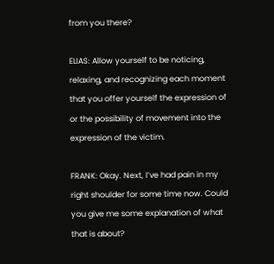from you there?

ELIAS: Allow yourself to be noticing, relaxing, and recognizing each moment that you offer yourself the expression of or the possibility of movement into the expression of the victim.

FRANK: Okay. Next, I’ve had pain in my right shoulder for some time now. Could you give me some explanation of what that is about?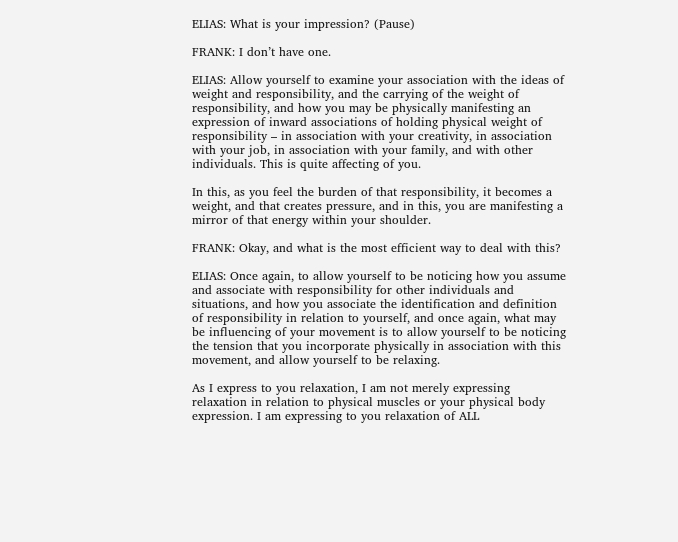ELIAS: What is your impression? (Pause)

FRANK: I don’t have one.

ELIAS: Allow yourself to examine your association with the ideas of weight and responsibility, and the carrying of the weight of responsibility, and how you may be physically manifesting an expression of inward associations of holding physical weight of responsibility – in association with your creativity, in association with your job, in association with your family, and with other individuals. This is quite affecting of you.

In this, as you feel the burden of that responsibility, it becomes a weight, and that creates pressure, and in this, you are manifesting a mirror of that energy within your shoulder.

FRANK: Okay, and what is the most efficient way to deal with this?

ELIAS: Once again, to allow yourself to be noticing how you assume and associate with responsibility for other individuals and situations, and how you associate the identification and definition of responsibility in relation to yourself, and once again, what may be influencing of your movement is to allow yourself to be noticing the tension that you incorporate physically in association with this movement, and allow yourself to be relaxing.

As I express to you relaxation, I am not merely expressing relaxation in relation to physical muscles or your physical body expression. I am expressing to you relaxation of ALL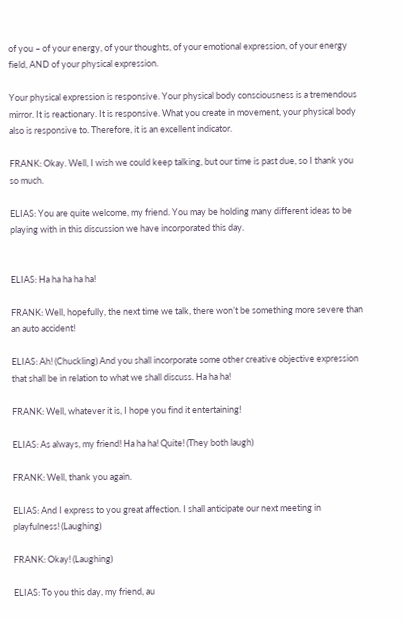of you – of your energy, of your thoughts, of your emotional expression, of your energy field, AND of your physical expression.

Your physical expression is responsive. Your physical body consciousness is a tremendous mirror. It is reactionary. It is responsive. What you create in movement, your physical body also is responsive to. Therefore, it is an excellent indicator.

FRANK: Okay. Well, I wish we could keep talking, but our time is past due, so I thank you so much.

ELIAS: You are quite welcome, my friend. You may be holding many different ideas to be playing with in this discussion we have incorporated this day.


ELIAS: Ha ha ha ha ha!

FRANK: Well, hopefully, the next time we talk, there won’t be something more severe than an auto accident!

ELIAS: Ah! (Chuckling) And you shall incorporate some other creative objective expression that shall be in relation to what we shall discuss. Ha ha ha!

FRANK: Well, whatever it is, I hope you find it entertaining!

ELIAS: As always, my friend! Ha ha ha! Quite! (They both laugh)

FRANK: Well, thank you again.

ELIAS: And I express to you great affection. I shall anticipate our next meeting in playfulness! (Laughing)

FRANK: Okay! (Laughing)

ELIAS: To you this day, my friend, au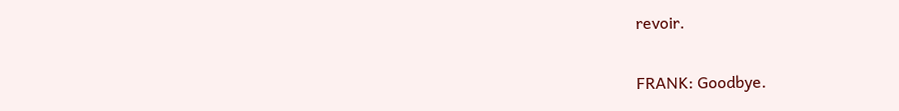revoir.

FRANK: Goodbye.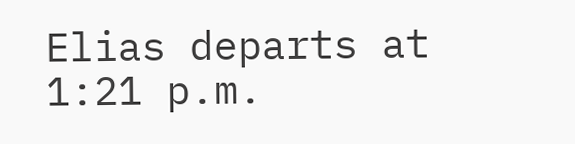Elias departs at 1:21 p.m.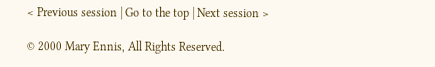< Previous session | Go to the top | Next session >

© 2000 Mary Ennis, All Rights Reserved.